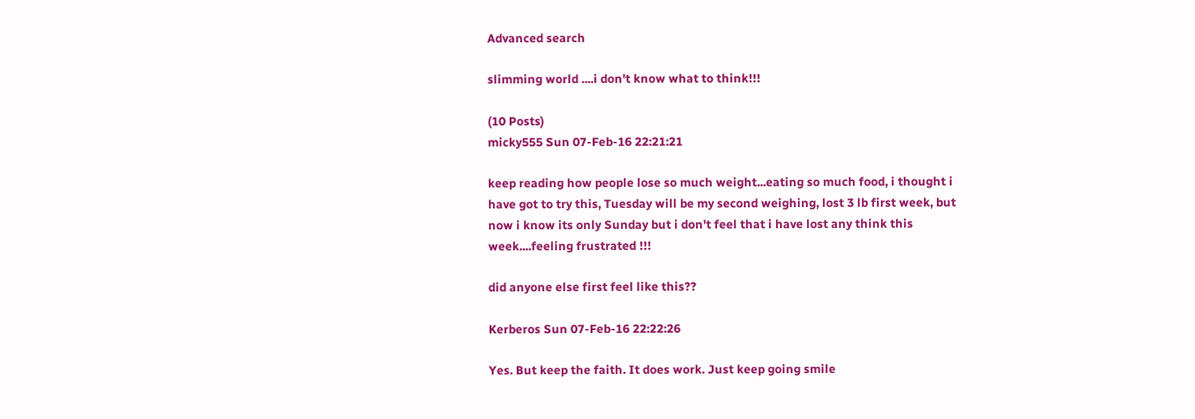Advanced search

slimming world ....i don't know what to think!!!

(10 Posts)
micky555 Sun 07-Feb-16 22:21:21

keep reading how people lose so much weight...eating so much food, i thought i have got to try this, Tuesday will be my second weighing, lost 3 lb first week, but now i know its only Sunday but i don't feel that i have lost any think this week....feeling frustrated !!!

did anyone else first feel like this??

Kerberos Sun 07-Feb-16 22:22:26

Yes. But keep the faith. It does work. Just keep going smile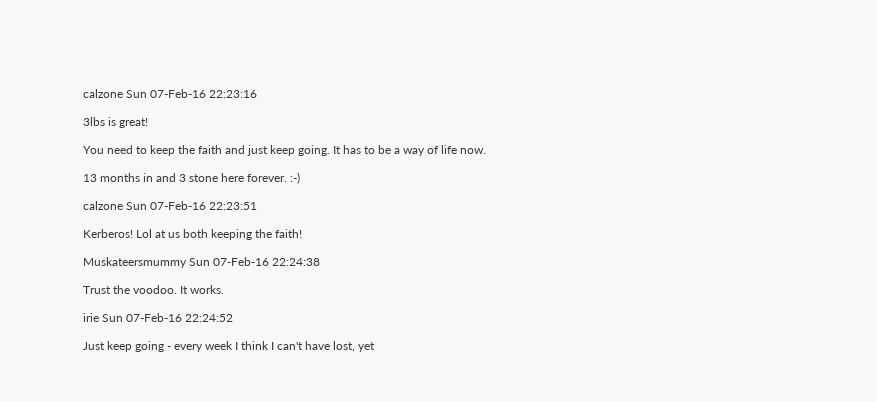calzone Sun 07-Feb-16 22:23:16

3lbs is great!

You need to keep the faith and just keep going. It has to be a way of life now.

13 months in and 3 stone here forever. :-)

calzone Sun 07-Feb-16 22:23:51

Kerberos! Lol at us both keeping the faith!

Muskateersmummy Sun 07-Feb-16 22:24:38

Trust the voodoo. It works.

irie Sun 07-Feb-16 22:24:52

Just keep going - every week I think I can't have lost, yet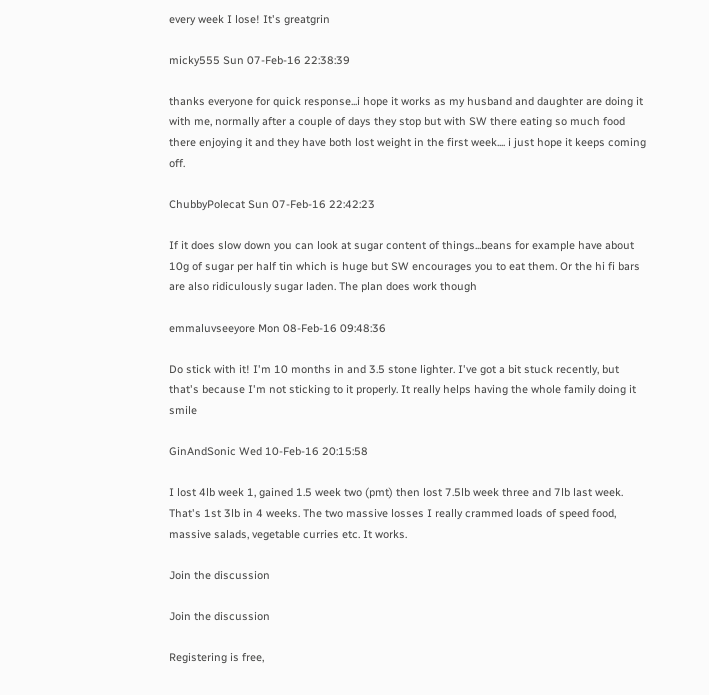every week I lose! It's greatgrin

micky555 Sun 07-Feb-16 22:38:39

thanks everyone for quick response...i hope it works as my husband and daughter are doing it with me, normally after a couple of days they stop but with SW there eating so much food there enjoying it and they have both lost weight in the first week.... i just hope it keeps coming off.

ChubbyPolecat Sun 07-Feb-16 22:42:23

If it does slow down you can look at sugar content of things...beans for example have about 10g of sugar per half tin which is huge but SW encourages you to eat them. Or the hi fi bars are also ridiculously sugar laden. The plan does work though

emmaluvseeyore Mon 08-Feb-16 09:48:36

Do stick with it! I'm 10 months in and 3.5 stone lighter. I've got a bit stuck recently, but that's because I'm not sticking to it properly. It really helps having the whole family doing it smile

GinAndSonic Wed 10-Feb-16 20:15:58

I lost 4lb week 1, gained 1.5 week two (pmt) then lost 7.5lb week three and 7lb last week. That's 1st 3lb in 4 weeks. The two massive losses I really crammed loads of speed food, massive salads, vegetable curries etc. It works.

Join the discussion

Join the discussion

Registering is free,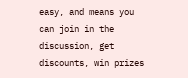easy, and means you can join in the discussion, get discounts, win prizes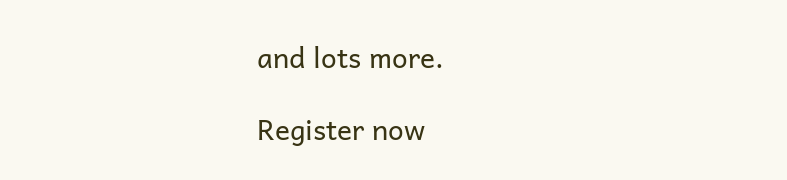and lots more.

Register now